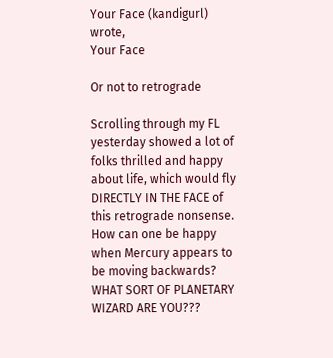Your Face (kandigurl) wrote,
Your Face

Or not to retrograde

Scrolling through my FL yesterday showed a lot of folks thrilled and happy about life, which would fly DIRECTLY IN THE FACE of this retrograde nonsense. How can one be happy when Mercury appears to be moving backwards? WHAT SORT OF PLANETARY WIZARD ARE YOU???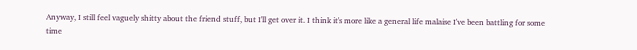Anyway, I still feel vaguely shitty about the friend stuff, but I'll get over it. I think it's more like a general life malaise I've been battling for some time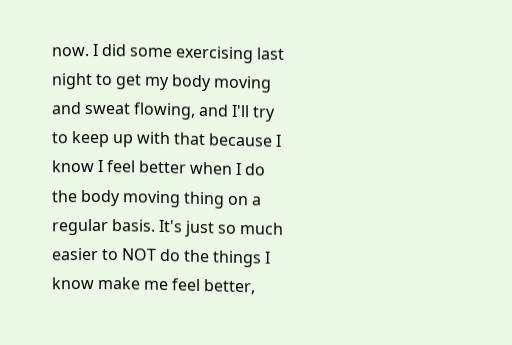now. I did some exercising last night to get my body moving and sweat flowing, and I'll try to keep up with that because I know I feel better when I do the body moving thing on a regular basis. It's just so much easier to NOT do the things I know make me feel better,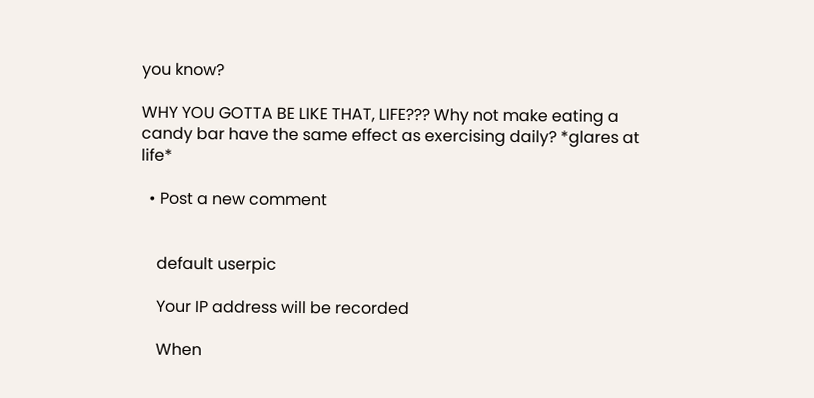you know?

WHY YOU GOTTA BE LIKE THAT, LIFE??? Why not make eating a candy bar have the same effect as exercising daily? *glares at life*

  • Post a new comment


    default userpic

    Your IP address will be recorded

    When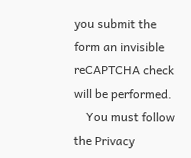you submit the form an invisible reCAPTCHA check will be performed.
    You must follow the Privacy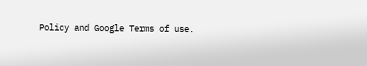Policy and Google Terms of use.